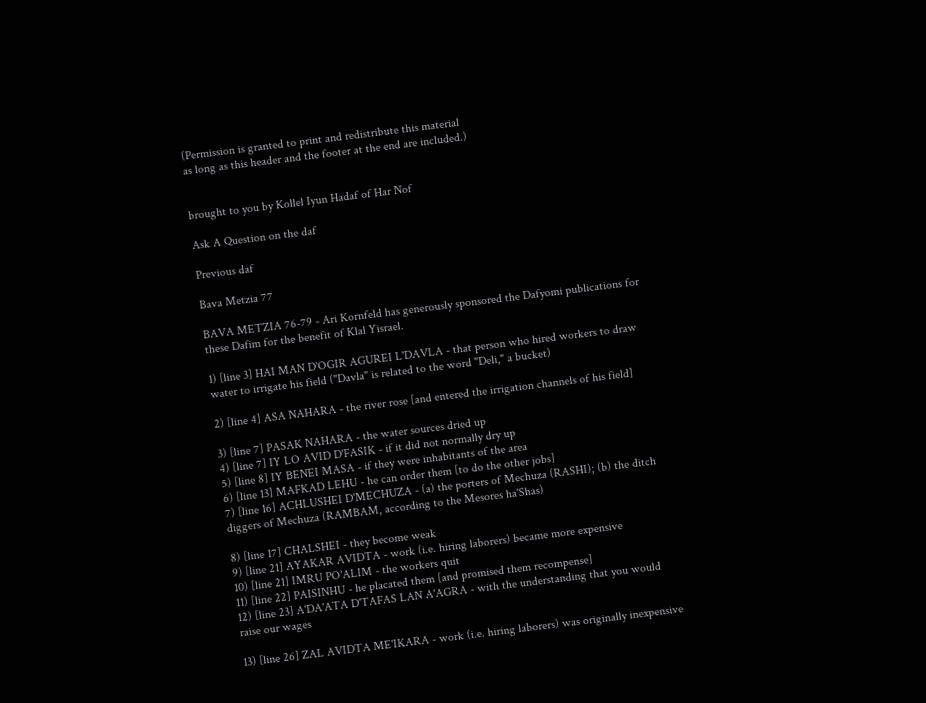(Permission is granted to print and redistribute this material
as long as this header and the footer at the end are included.)


brought to you by Kollel Iyun Hadaf of Har Nof

Ask A Question on the daf

Previous daf

Bava Metzia 77

BAVA METZIA 76-79 - Ari Kornfeld has generously sponsored the Dafyomi publications for these Dafim for the benefit of Klal Yisrael.

1) [line 3] HAI MAN D'OGIR AGUREI L'DAVLA - that person who hired workers to draw water to irrigate his field ("Davla" is related to the word "Deli," a bucket)

2) [line 4] ASA NAHARA - the river rose [and entered the irrigation channels of his field]

3) [line 7] PASAK NAHARA - the water sources dried up
4) [line 7] IY LO AVID D'FASIK - if it did not normally dry up
5) [line 8] IY BENEI MASA - if they were inhabitants of the area
6) [line 13] MAFKAD LEHU - he can order them [to do the other jobs]
7) [line 16] ACHLUSHEI D'MECHUZA - (a) the porters of Mechuza (RASHI); (b) the ditch diggers of Mechuza (RAMBAM, according to the Mesores ha'Shas)

8) [line 17] CHALSHEI - they become weak
9) [line 21] AYAKAR AVIDTA - work (i.e. hiring laborers) became more expensive
10) [line 21] IMRU PO'ALIM - the workers quit
11) [line 22] PAISINHU - he placated them [and promised them recompense]
12) [line 23] A'DA'ATA D'TAFAS LAN A'AGRA - with the understanding that you would raise our wages

13) [line 26] ZAL AVIDTA ME'IKARA - work (i.e. hiring laborers) was originally inexpensive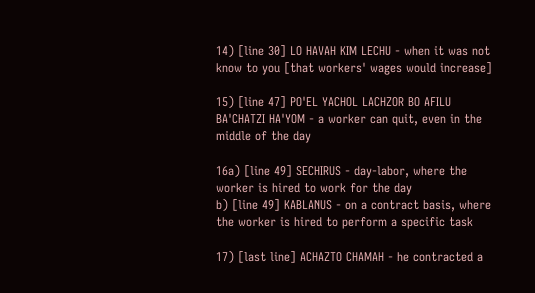14) [line 30] LO HAVAH KIM LECHU - when it was not know to you [that workers' wages would increase]

15) [line 47] PO'EL YACHOL LACHZOR BO AFILU BA'CHATZI HA'YOM - a worker can quit, even in the middle of the day

16a) [line 49] SECHIRUS - day-labor, where the worker is hired to work for the day
b) [line 49] KABLANUS - on a contract basis, where the worker is hired to perform a specific task

17) [last line] ACHAZTO CHAMAH - he contracted a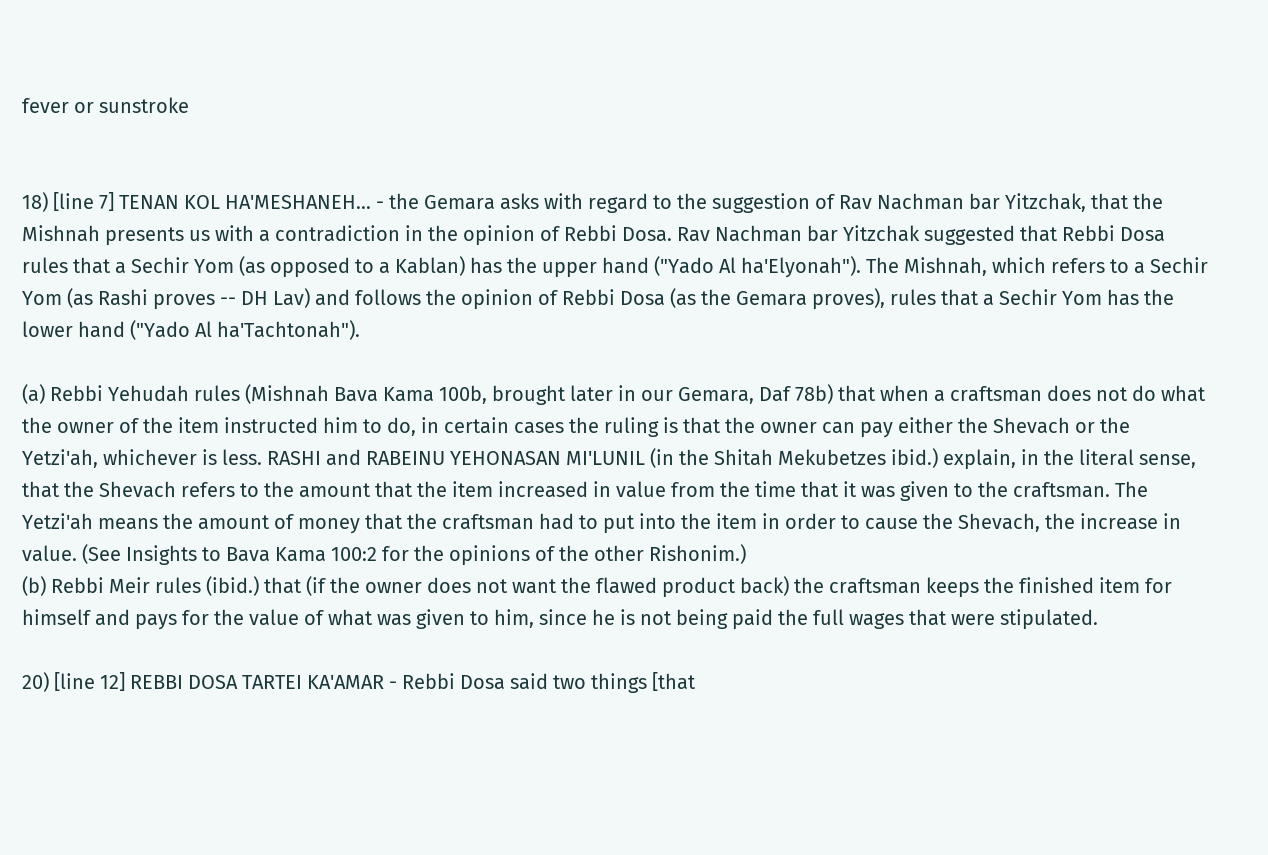fever or sunstroke


18) [line 7] TENAN KOL HA'MESHANEH... - the Gemara asks with regard to the suggestion of Rav Nachman bar Yitzchak, that the Mishnah presents us with a contradiction in the opinion of Rebbi Dosa. Rav Nachman bar Yitzchak suggested that Rebbi Dosa rules that a Sechir Yom (as opposed to a Kablan) has the upper hand ("Yado Al ha'Elyonah"). The Mishnah, which refers to a Sechir Yom (as Rashi proves -- DH Lav) and follows the opinion of Rebbi Dosa (as the Gemara proves), rules that a Sechir Yom has the lower hand ("Yado Al ha'Tachtonah").

(a) Rebbi Yehudah rules (Mishnah Bava Kama 100b, brought later in our Gemara, Daf 78b) that when a craftsman does not do what the owner of the item instructed him to do, in certain cases the ruling is that the owner can pay either the Shevach or the Yetzi'ah, whichever is less. RASHI and RABEINU YEHONASAN MI'LUNIL (in the Shitah Mekubetzes ibid.) explain, in the literal sense, that the Shevach refers to the amount that the item increased in value from the time that it was given to the craftsman. The Yetzi'ah means the amount of money that the craftsman had to put into the item in order to cause the Shevach, the increase in value. (See Insights to Bava Kama 100:2 for the opinions of the other Rishonim.)
(b) Rebbi Meir rules (ibid.) that (if the owner does not want the flawed product back) the craftsman keeps the finished item for himself and pays for the value of what was given to him, since he is not being paid the full wages that were stipulated.

20) [line 12] REBBI DOSA TARTEI KA'AMAR - Rebbi Dosa said two things [that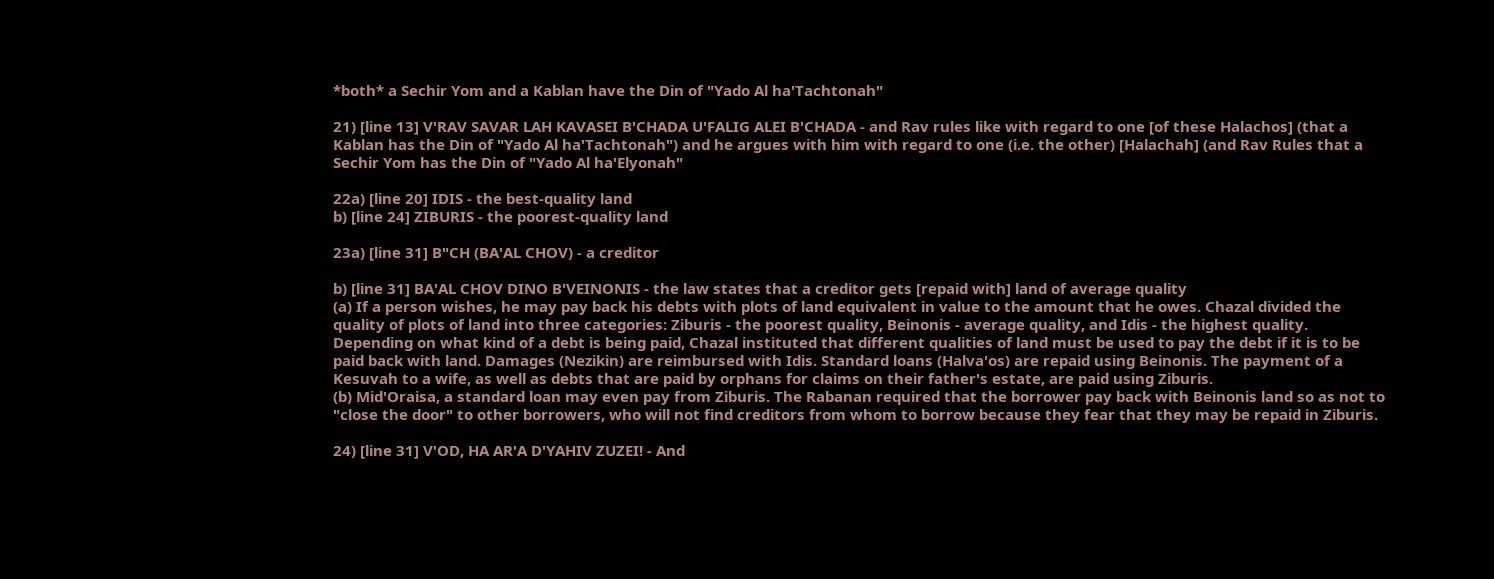*both* a Sechir Yom and a Kablan have the Din of "Yado Al ha'Tachtonah"

21) [line 13] V'RAV SAVAR LAH KAVASEI B'CHADA U'FALIG ALEI B'CHADA - and Rav rules like with regard to one [of these Halachos] (that a Kablan has the Din of "Yado Al ha'Tachtonah") and he argues with him with regard to one (i.e. the other) [Halachah] (and Rav Rules that a Sechir Yom has the Din of "Yado Al ha'Elyonah"

22a) [line 20] IDIS - the best-quality land
b) [line 24] ZIBURIS - the poorest-quality land

23a) [line 31] B"CH (BA'AL CHOV) - a creditor

b) [line 31] BA'AL CHOV DINO B'VEINONIS - the law states that a creditor gets [repaid with] land of average quality
(a) If a person wishes, he may pay back his debts with plots of land equivalent in value to the amount that he owes. Chazal divided the quality of plots of land into three categories: Ziburis - the poorest quality, Beinonis - average quality, and Idis - the highest quality. Depending on what kind of a debt is being paid, Chazal instituted that different qualities of land must be used to pay the debt if it is to be paid back with land. Damages (Nezikin) are reimbursed with Idis. Standard loans (Halva'os) are repaid using Beinonis. The payment of a Kesuvah to a wife, as well as debts that are paid by orphans for claims on their father's estate, are paid using Ziburis.
(b) Mid'Oraisa, a standard loan may even pay from Ziburis. The Rabanan required that the borrower pay back with Beinonis land so as not to "close the door" to other borrowers, who will not find creditors from whom to borrow because they fear that they may be repaid in Ziburis.

24) [line 31] V'OD, HA AR'A D'YAHIV ZUZEI! - And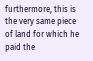furthermore, this is the very same piece of land for which he paid the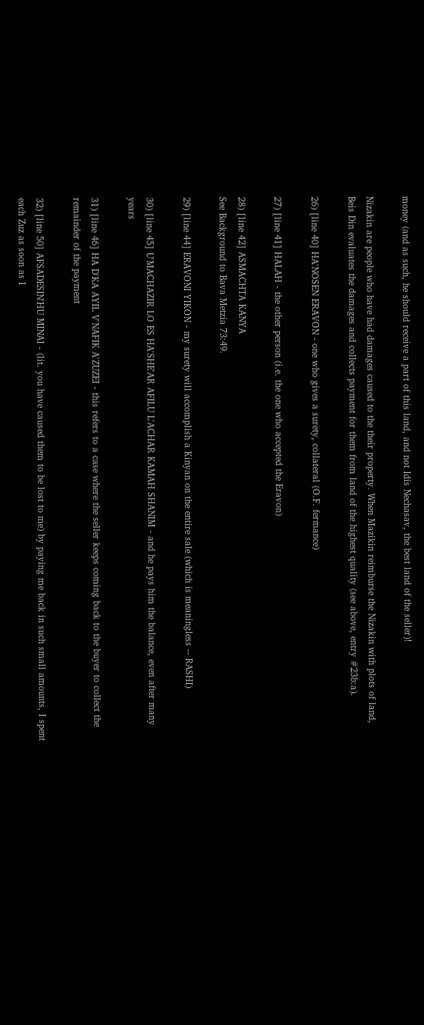money (and as such, he should receive a part of this land, and not Idis Nechasav, the best land of the seller)!

Nizakin are people who have had damages caused to the their property. When Mazikin reimburse the Nizakin with plots of land, Beis Din evaluates the damages and collects payment for them from land of the highest quality (see above, entry #23b:a).

26) [line 40] HA'NOSEN ERAVON - one who gives a surety, collateral (O.F. fermance)

27) [line 41] HALAH - the other person (i.e. the one who accepted the Eravon)

28) [line 42] ASMACHTA KANYA
See Background to Bava Metzia 73:49.

29) [line 44] ERAVONI YIKON - my surety will accomplish a Kinyan on the entire sale (which is meaningless -- RASHI)

30) [line 45] U'MACHAZIR LO ES HA'SHE'AR AFILU L'ACHAR KAMAH SHANIM - and he pays him the balance, even after many years

31) [line 46] HA D'KA AYIL V'NAFIK A'ZUZEI - this refers to a case where the seller keeps coming back to the buyer to collect the remainder of the payment

32) [line 50] AFSADESIN'HU MINAI - (lit. you have caused them to be lost to me) by paying me back in such small amounts, I spent each Zuz as soon as I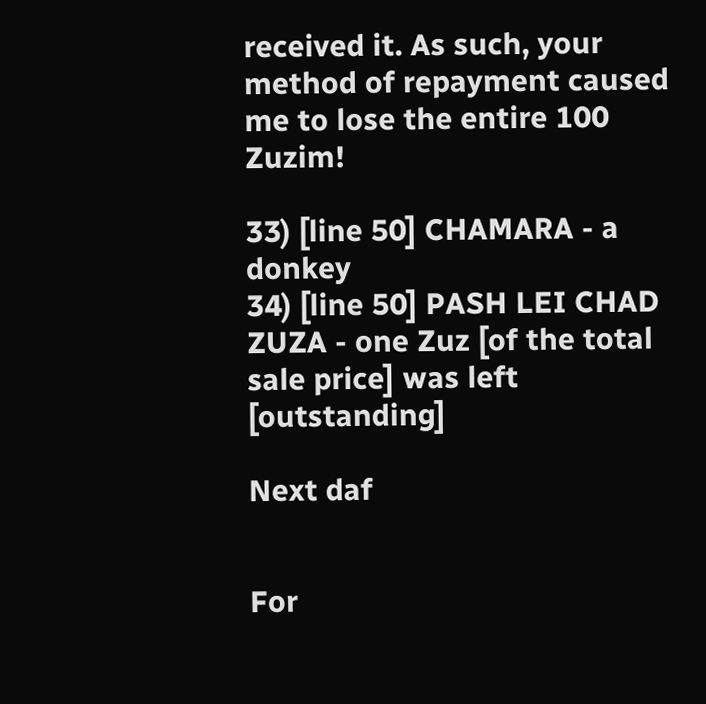received it. As such, your method of repayment caused me to lose the entire 100 Zuzim!

33) [line 50] CHAMARA - a donkey
34) [line 50] PASH LEI CHAD ZUZA - one Zuz [of the total sale price] was left [outstanding]

Next daf


For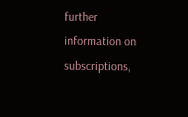further information on
subscriptions,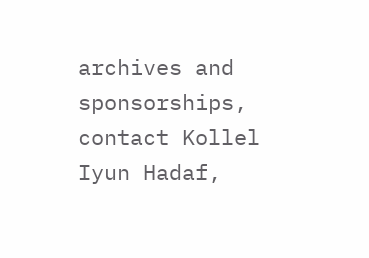archives and sponsorships,
contact Kollel Iyun Hadaf,